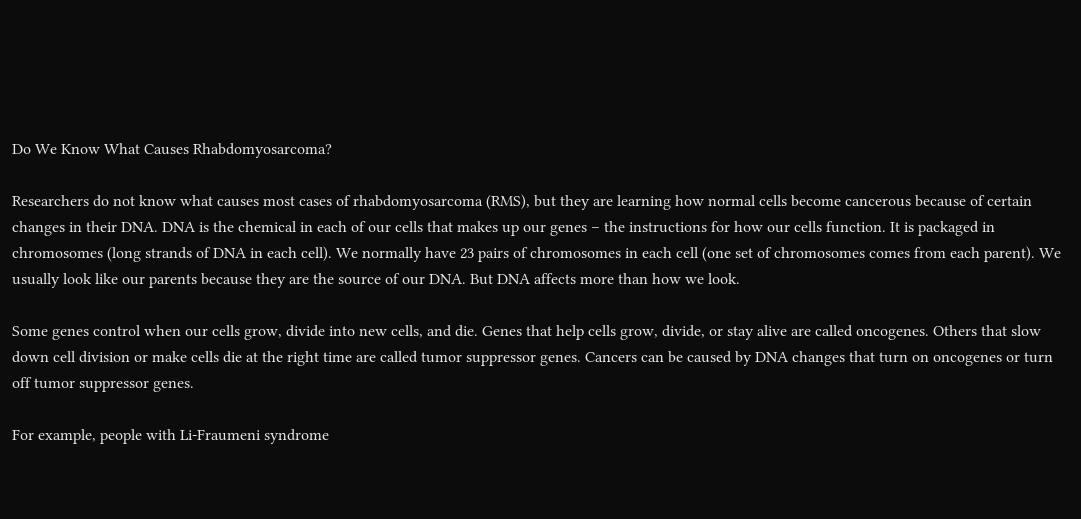Do We Know What Causes Rhabdomyosarcoma?

Researchers do not know what causes most cases of rhabdomyosarcoma (RMS), but they are learning how normal cells become cancerous because of certain changes in their DNA. DNA is the chemical in each of our cells that makes up our genes – the instructions for how our cells function. It is packaged in chromosomes (long strands of DNA in each cell). We normally have 23 pairs of chromosomes in each cell (one set of chromosomes comes from each parent). We usually look like our parents because they are the source of our DNA. But DNA affects more than how we look.

Some genes control when our cells grow, divide into new cells, and die. Genes that help cells grow, divide, or stay alive are called oncogenes. Others that slow down cell division or make cells die at the right time are called tumor suppressor genes. Cancers can be caused by DNA changes that turn on oncogenes or turn off tumor suppressor genes.

For example, people with Li-Fraumeni syndrome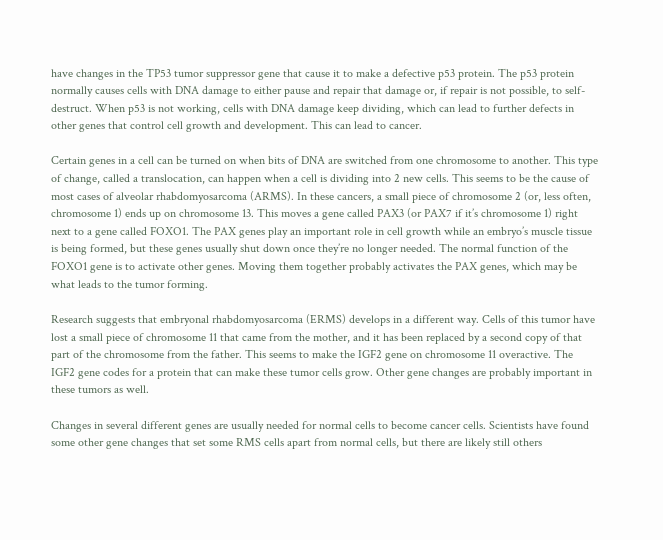have changes in the TP53 tumor suppressor gene that cause it to make a defective p53 protein. The p53 protein normally causes cells with DNA damage to either pause and repair that damage or, if repair is not possible, to self-destruct. When p53 is not working, cells with DNA damage keep dividing, which can lead to further defects in other genes that control cell growth and development. This can lead to cancer.

Certain genes in a cell can be turned on when bits of DNA are switched from one chromosome to another. This type of change, called a translocation, can happen when a cell is dividing into 2 new cells. This seems to be the cause of most cases of alveolar rhabdomyosarcoma (ARMS). In these cancers, a small piece of chromosome 2 (or, less often, chromosome 1) ends up on chromosome 13. This moves a gene called PAX3 (or PAX7 if it’s chromosome 1) right next to a gene called FOXO1. The PAX genes play an important role in cell growth while an embryo’s muscle tissue is being formed, but these genes usually shut down once they’re no longer needed. The normal function of the FOXO1 gene is to activate other genes. Moving them together probably activates the PAX genes, which may be what leads to the tumor forming.

Research suggests that embryonal rhabdomyosarcoma (ERMS) develops in a different way. Cells of this tumor have lost a small piece of chromosome 11 that came from the mother, and it has been replaced by a second copy of that part of the chromosome from the father. This seems to make the IGF2 gene on chromosome 11 overactive. The IGF2 gene codes for a protein that can make these tumor cells grow. Other gene changes are probably important in these tumors as well.

Changes in several different genes are usually needed for normal cells to become cancer cells. Scientists have found some other gene changes that set some RMS cells apart from normal cells, but there are likely still others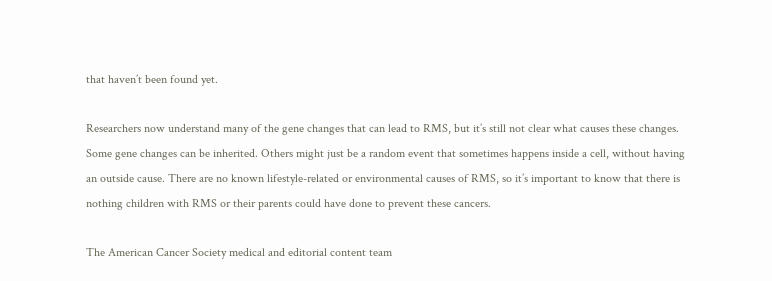that haven’t been found yet.

Researchers now understand many of the gene changes that can lead to RMS, but it’s still not clear what causes these changes. Some gene changes can be inherited. Others might just be a random event that sometimes happens inside a cell, without having an outside cause. There are no known lifestyle-related or environmental causes of RMS, so it’s important to know that there is nothing children with RMS or their parents could have done to prevent these cancers.

The American Cancer Society medical and editorial content team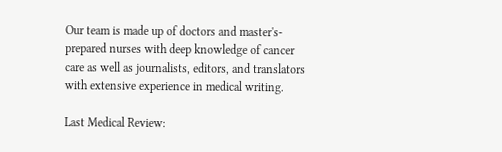Our team is made up of doctors and master's-prepared nurses with deep knowledge of cancer care as well as journalists, editors, and translators with extensive experience in medical writing.

Last Medical Review: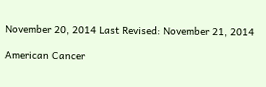November 20, 2014 Last Revised: November 21, 2014

American Cancer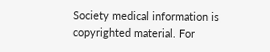Society medical information is copyrighted material. For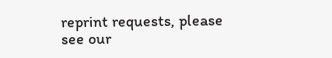reprint requests, please see our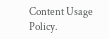Content Usage Policy.